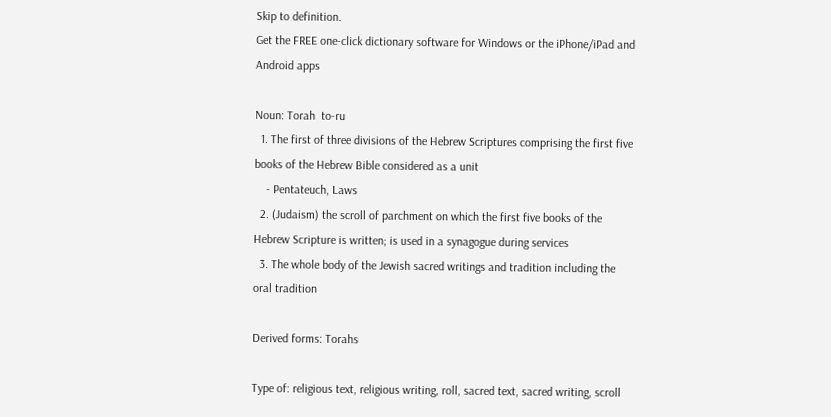Skip to definition.
Get the FREE one-click dictionary software for Windows or the iPhone/iPad and Android apps

Noun: Torah  to-ru
  1. The first of three divisions of the Hebrew Scriptures comprising the first five books of the Hebrew Bible considered as a unit
    - Pentateuch, Laws
  2. (Judaism) the scroll of parchment on which the first five books of the Hebrew Scripture is written; is used in a synagogue during services
  3. The whole body of the Jewish sacred writings and tradition including the oral tradition

Derived forms: Torahs

Type of: religious text, religious writing, roll, sacred text, sacred writing, scroll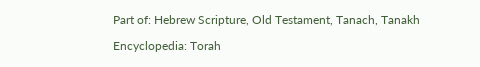Part of: Hebrew Scripture, Old Testament, Tanach, Tanakh

Encyclopedia: Torah